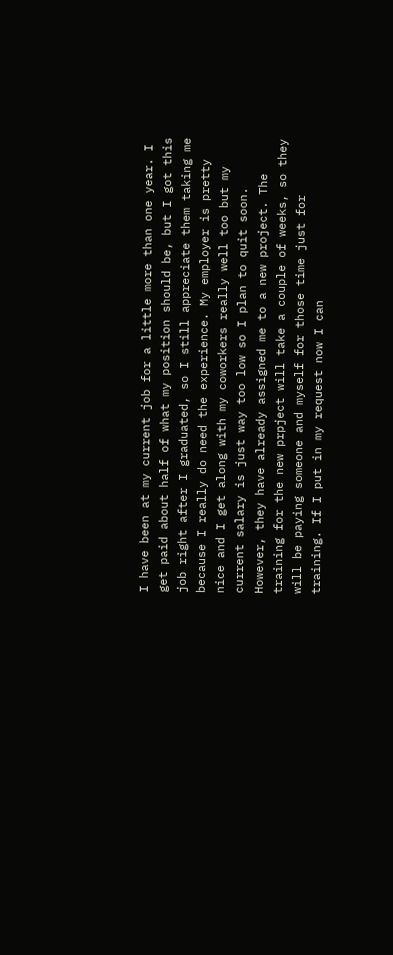I have been at my current job for a little more than one year. I get paid about half of what my position should be, but I got this job right after I graduated, so I still appreciate them taking me because I really do need the experience. My employer is pretty nice and I get along with my coworkers really well too but my current salary is just way too low so I plan to quit soon. However, they have already assigned me to a new project. The training for the new prpject will take a couple of weeks, so they will be paying someone and myself for those time just for training. If I put in my request now I can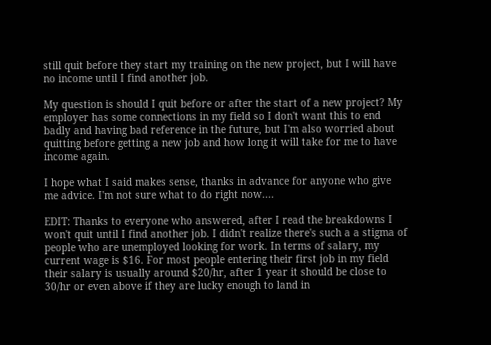still quit before they start my training on the new project, but I will have no income until I find another job.

My question is should I quit before or after the start of a new project? My employer has some connections in my field so I don't want this to end badly and having bad reference in the future, but I'm also worried about quitting before getting a new job and how long it will take for me to have income again.

I hope what I said makes sense, thanks in advance for anyone who give me advice. I'm not sure what to do right now....

EDIT: Thanks to everyone who answered, after I read the breakdowns I won't quit until I find another job. I didn't realize there's such a a stigma of people who are unemployed looking for work. In terms of salary, my current wage is $16. For most people entering their first job in my field their salary is usually around $20/hr, after 1 year it should be close to 30/hr or even above if they are lucky enough to land in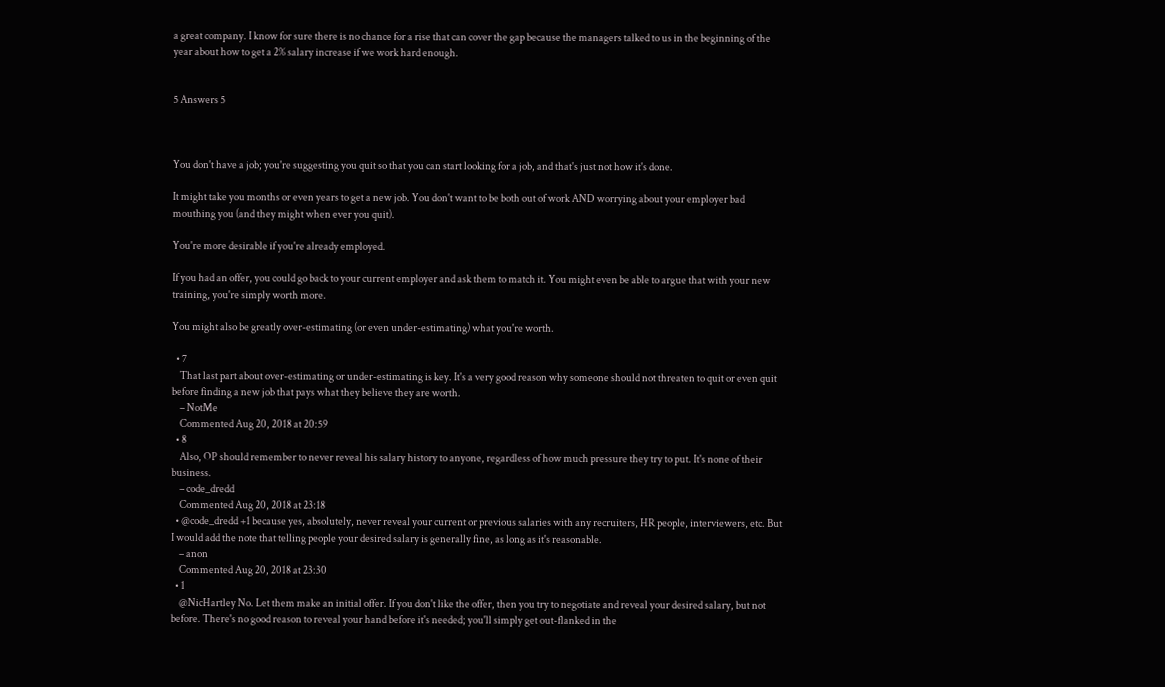a great company. I know for sure there is no chance for a rise that can cover the gap because the managers talked to us in the beginning of the year about how to get a 2% salary increase if we work hard enough.


5 Answers 5



You don't have a job; you're suggesting you quit so that you can start looking for a job, and that's just not how it's done.

It might take you months or even years to get a new job. You don't want to be both out of work AND worrying about your employer bad mouthing you (and they might when ever you quit).

You're more desirable if you're already employed.

If you had an offer, you could go back to your current employer and ask them to match it. You might even be able to argue that with your new training, you're simply worth more.

You might also be greatly over-estimating (or even under-estimating) what you're worth.

  • 7
    That last part about over-estimating or under-estimating is key. It's a very good reason why someone should not threaten to quit or even quit before finding a new job that pays what they believe they are worth.
    – NotMe
    Commented Aug 20, 2018 at 20:59
  • 8
    Also, OP should remember to never reveal his salary history to anyone, regardless of how much pressure they try to put. It's none of their business.
    – code_dredd
    Commented Aug 20, 2018 at 23:18
  • @code_dredd +1 because yes, absolutely, never reveal your current or previous salaries with any recruiters, HR people, interviewers, etc. But I would add the note that telling people your desired salary is generally fine, as long as it's reasonable.
    – anon
    Commented Aug 20, 2018 at 23:30
  • 1
    @NicHartley No. Let them make an initial offer. If you don't like the offer, then you try to negotiate and reveal your desired salary, but not before. There's no good reason to reveal your hand before it's needed; you'll simply get out-flanked in the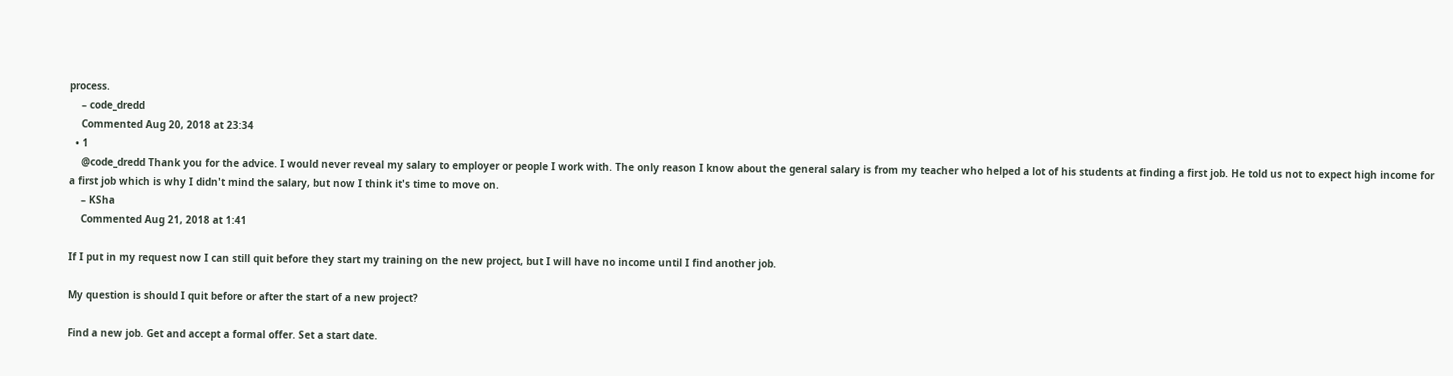process.
    – code_dredd
    Commented Aug 20, 2018 at 23:34
  • 1
    @code_dredd Thank you for the advice. I would never reveal my salary to employer or people I work with. The only reason I know about the general salary is from my teacher who helped a lot of his students at finding a first job. He told us not to expect high income for a first job which is why I didn't mind the salary, but now I think it's time to move on.
    – KSha
    Commented Aug 21, 2018 at 1:41

If I put in my request now I can still quit before they start my training on the new project, but I will have no income until I find another job.

My question is should I quit before or after the start of a new project?

Find a new job. Get and accept a formal offer. Set a start date.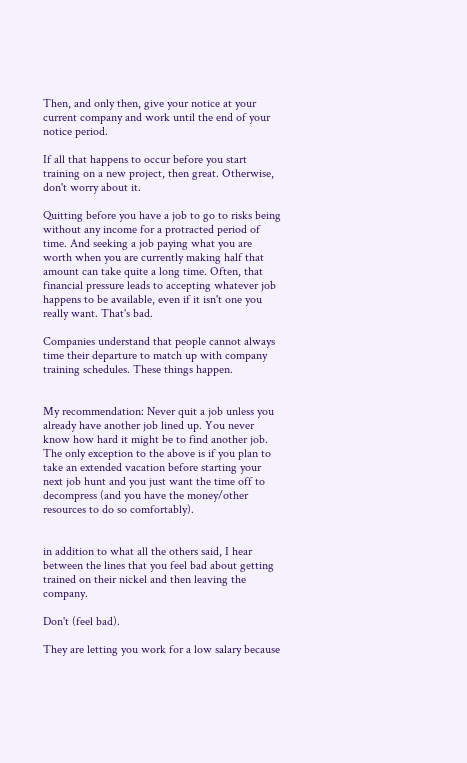Then, and only then, give your notice at your current company and work until the end of your notice period.

If all that happens to occur before you start training on a new project, then great. Otherwise, don't worry about it.

Quitting before you have a job to go to risks being without any income for a protracted period of time. And seeking a job paying what you are worth when you are currently making half that amount can take quite a long time. Often, that financial pressure leads to accepting whatever job happens to be available, even if it isn't one you really want. That's bad.

Companies understand that people cannot always time their departure to match up with company training schedules. These things happen.


My recommendation: Never quit a job unless you already have another job lined up. You never know how hard it might be to find another job. The only exception to the above is if you plan to take an extended vacation before starting your next job hunt and you just want the time off to decompress (and you have the money/other resources to do so comfortably).


in addition to what all the others said, I hear between the lines that you feel bad about getting trained on their nickel and then leaving the company.

Don't (feel bad).

They are letting you work for a low salary because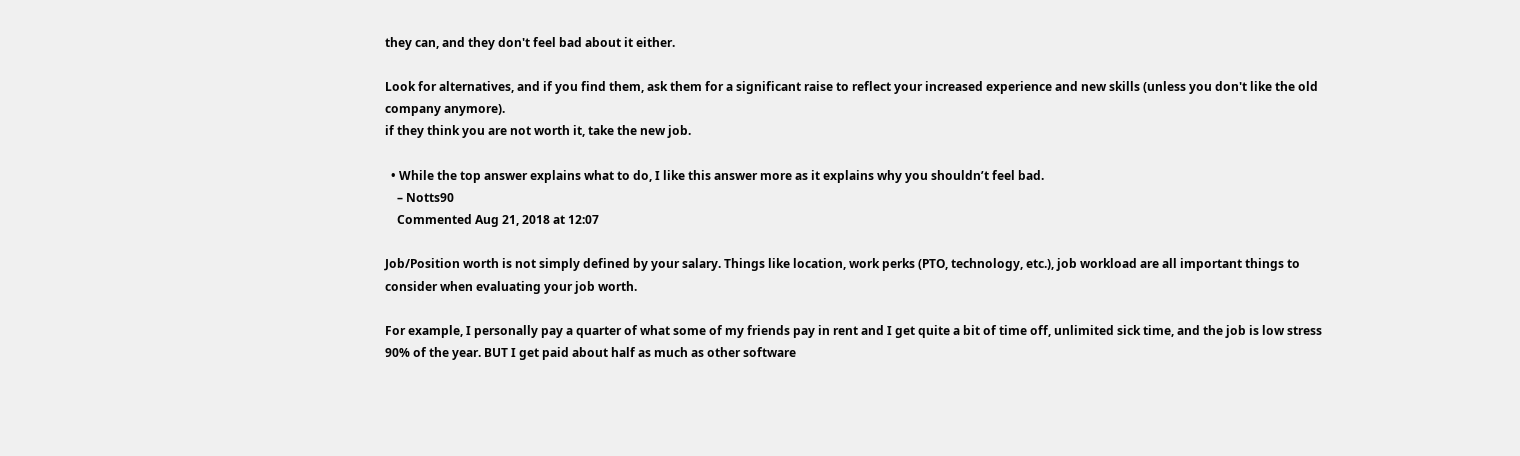they can, and they don't feel bad about it either.

Look for alternatives, and if you find them, ask them for a significant raise to reflect your increased experience and new skills (unless you don't like the old company anymore).
if they think you are not worth it, take the new job.

  • While the top answer explains what to do, I like this answer more as it explains why you shouldn’t feel bad.
    – Notts90
    Commented Aug 21, 2018 at 12:07

Job/Position worth is not simply defined by your salary. Things like location, work perks (PTO, technology, etc.), job workload are all important things to consider when evaluating your job worth.

For example, I personally pay a quarter of what some of my friends pay in rent and I get quite a bit of time off, unlimited sick time, and the job is low stress 90% of the year. BUT I get paid about half as much as other software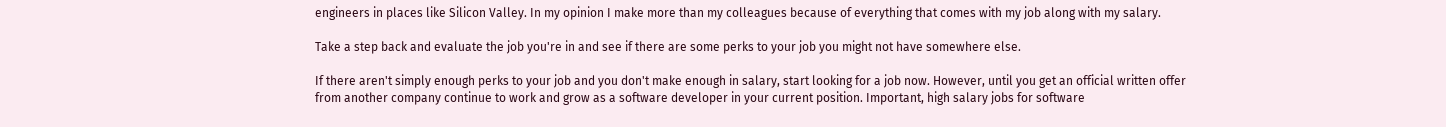engineers in places like Silicon Valley. In my opinion I make more than my colleagues because of everything that comes with my job along with my salary.

Take a step back and evaluate the job you're in and see if there are some perks to your job you might not have somewhere else.

If there aren't simply enough perks to your job and you don't make enough in salary, start looking for a job now. However, until you get an official written offer from another company continue to work and grow as a software developer in your current position. Important, high salary jobs for software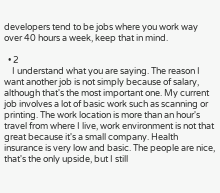developers tend to be jobs where you work way over 40 hours a week, keep that in mind.

  • 2
    I understand what you are saying. The reason I want another job is not simply because of salary, although that's the most important one. My current job involves a lot of basic work such as scanning or printing. The work location is more than an hour's travel from where I live, work environment is not that great because it's a small company. Health insurance is very low and basic. The people are nice, that's the only upside, but I still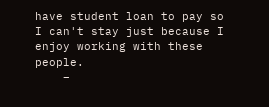have student loan to pay so I can't stay just because I enjoy working with these people.
    –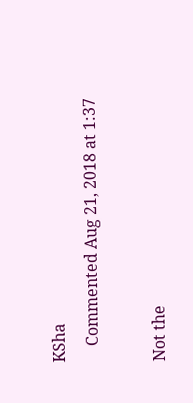KSha
    Commented Aug 21, 2018 at 1:37

Not the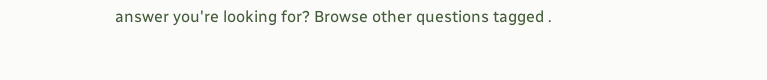answer you're looking for? Browse other questions tagged .